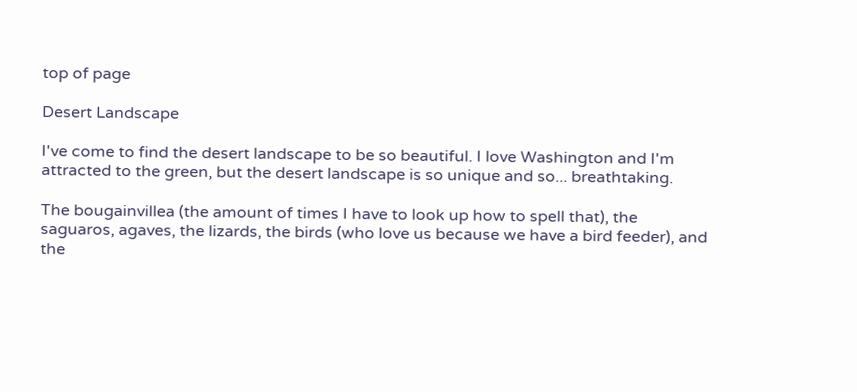top of page

Desert Landscape

I've come to find the desert landscape to be so beautiful. I love Washington and I'm attracted to the green, but the desert landscape is so unique and so... breathtaking.

The bougainvillea (the amount of times I have to look up how to spell that), the saguaros, agaves, the lizards, the birds (who love us because we have a bird feeder), and the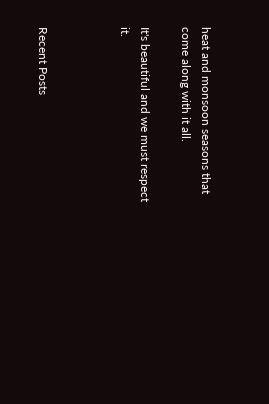heat and monsoon seasons that come along with it all.

It's beautiful and we must respect it.



Recent Posts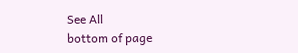See All
bottom of page